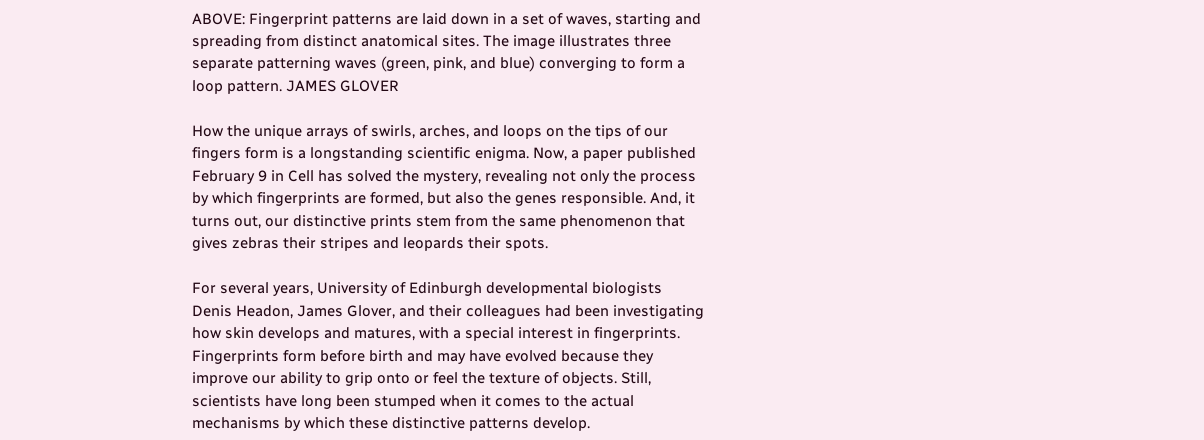ABOVE: Fingerprint patterns are laid down in a set of waves, starting and spreading from distinct anatomical sites. The image illustrates three separate patterning waves (green, pink, and blue) converging to form a loop pattern. JAMES GLOVER

How the unique arrays of swirls, arches, and loops on the tips of our fingers form is a longstanding scientific enigma. Now, a paper published February 9 in Cell has solved the mystery, revealing not only the process by which fingerprints are formed, but also the genes responsible. And, it turns out, our distinctive prints stem from the same phenomenon that gives zebras their stripes and leopards their spots.

For several years, University of Edinburgh developmental biologists Denis Headon, James Glover, and their colleagues had been investigating how skin develops and matures, with a special interest in fingerprints. Fingerprints form before birth and may have evolved because they improve our ability to grip onto or feel the texture of objects. Still, scientists have long been stumped when it comes to the actual mechanisms by which these distinctive patterns develop.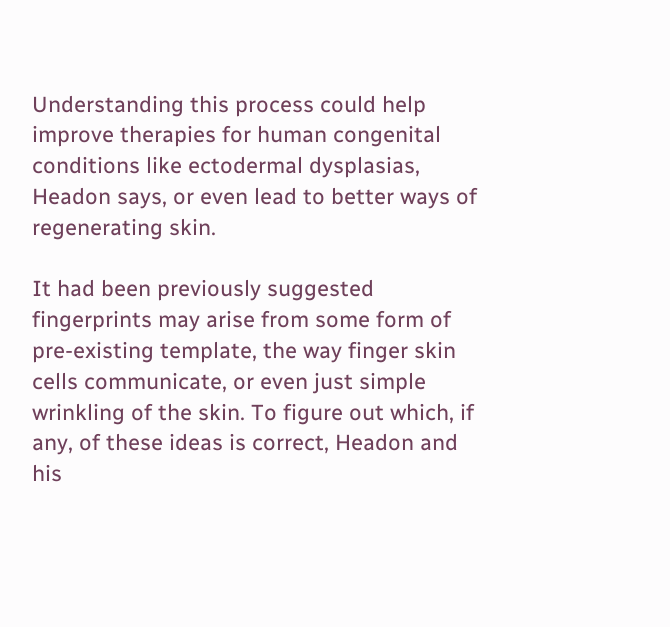Understanding this process could help improve therapies for human congenital conditions like ectodermal dysplasias, Headon says, or even lead to better ways of regenerating skin.

It had been previously suggested fingerprints may arise from some form of pre-existing template, the way finger skin cells communicate, or even just simple wrinkling of the skin. To figure out which, if any, of these ideas is correct, Headon and his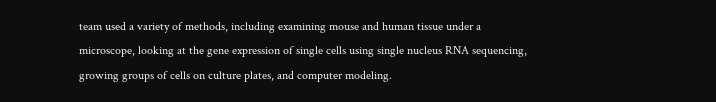team used a variety of methods, including examining mouse and human tissue under a microscope, looking at the gene expression of single cells using single nucleus RNA sequencing, growing groups of cells on culture plates, and computer modeling.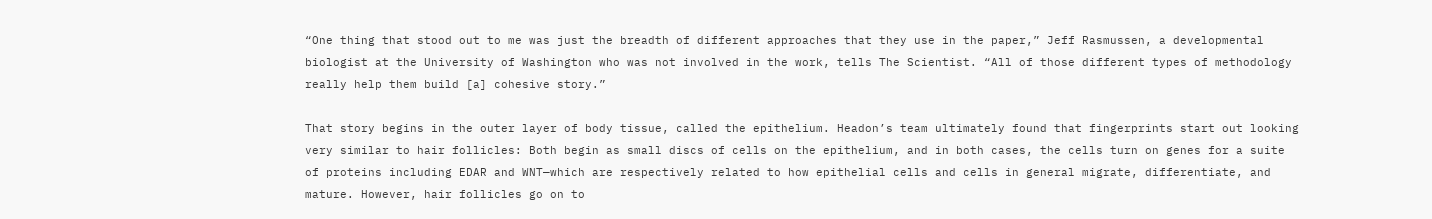“One thing that stood out to me was just the breadth of different approaches that they use in the paper,” Jeff Rasmussen, a developmental biologist at the University of Washington who was not involved in the work, tells The Scientist. “All of those different types of methodology really help them build [a] cohesive story.”

That story begins in the outer layer of body tissue, called the epithelium. Headon’s team ultimately found that fingerprints start out looking very similar to hair follicles: Both begin as small discs of cells on the epithelium, and in both cases, the cells turn on genes for a suite of proteins including EDAR and WNT—which are respectively related to how epithelial cells and cells in general migrate, differentiate, and mature. However, hair follicles go on to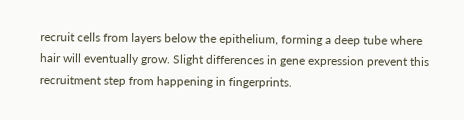recruit cells from layers below the epithelium, forming a deep tube where hair will eventually grow. Slight differences in gene expression prevent this recruitment step from happening in fingerprints.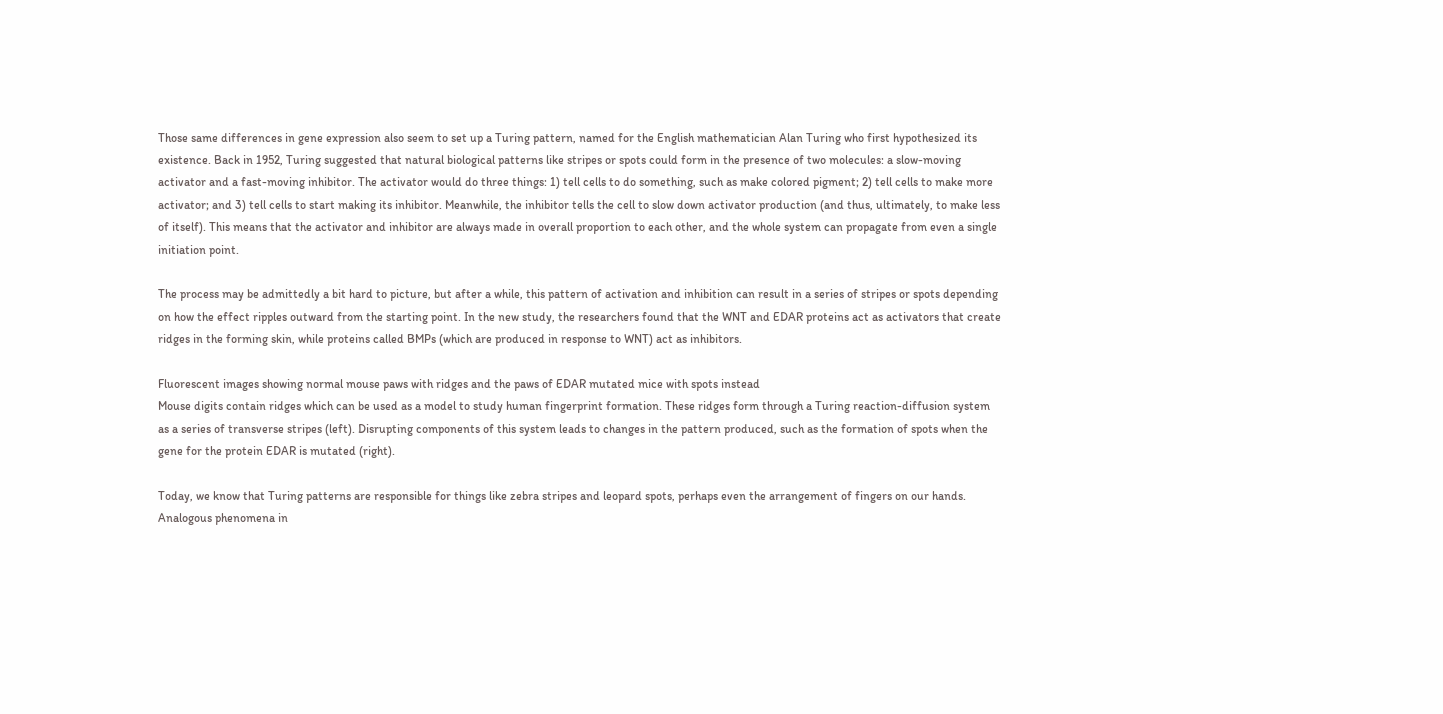Those same differences in gene expression also seem to set up a Turing pattern, named for the English mathematician Alan Turing who first hypothesized its existence. Back in 1952, Turing suggested that natural biological patterns like stripes or spots could form in the presence of two molecules: a slow-moving activator and a fast-moving inhibitor. The activator would do three things: 1) tell cells to do something, such as make colored pigment; 2) tell cells to make more activator; and 3) tell cells to start making its inhibitor. Meanwhile, the inhibitor tells the cell to slow down activator production (and thus, ultimately, to make less of itself). This means that the activator and inhibitor are always made in overall proportion to each other, and the whole system can propagate from even a single initiation point.

The process may be admittedly a bit hard to picture, but after a while, this pattern of activation and inhibition can result in a series of stripes or spots depending on how the effect ripples outward from the starting point. In the new study, the researchers found that the WNT and EDAR proteins act as activators that create ridges in the forming skin, while proteins called BMPs (which are produced in response to WNT) act as inhibitors.

Fluorescent images showing normal mouse paws with ridges and the paws of EDAR mutated mice with spots instead
Mouse digits contain ridges which can be used as a model to study human fingerprint formation. These ridges form through a Turing reaction-diffusion system as a series of transverse stripes (left). Disrupting components of this system leads to changes in the pattern produced, such as the formation of spots when the gene for the protein EDAR is mutated (right).

Today, we know that Turing patterns are responsible for things like zebra stripes and leopard spots, perhaps even the arrangement of fingers on our hands. Analogous phenomena in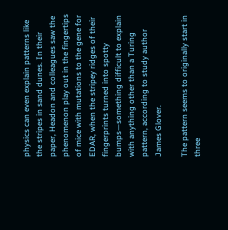physics can even explain patterns like the stripes in sand dunes. In their paper, Headon and colleagues saw the phenomenon play out in the fingertips of mice with mutations to the gene for EDAR, when the stripey ridges of their fingerprints turned into spotty bumps—something difficult to explain with anything other than a Turing pattern, according to study author James Glover.

The pattern seems to originally start in three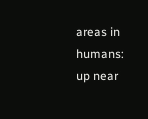areas in humans: up near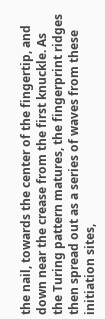the nail, towards the center of the fingertip, and down near the crease from the first knuckle. As the Turing pattern matures, the fingerprint ridges then spread out as a series of waves from these initiation sites,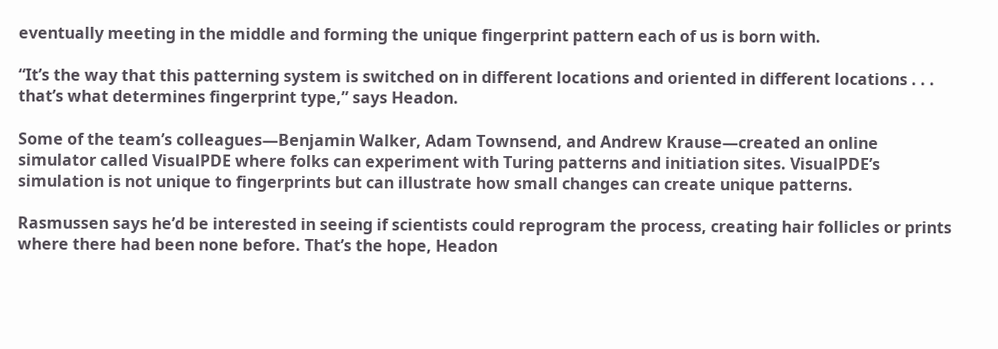eventually meeting in the middle and forming the unique fingerprint pattern each of us is born with.

“It’s the way that this patterning system is switched on in different locations and oriented in different locations . . . that’s what determines fingerprint type,” says Headon.

Some of the team’s colleagues—Benjamin Walker, Adam Townsend, and Andrew Krause—created an online simulator called VisualPDE where folks can experiment with Turing patterns and initiation sites. VisualPDE’s simulation is not unique to fingerprints but can illustrate how small changes can create unique patterns.

Rasmussen says he’d be interested in seeing if scientists could reprogram the process, creating hair follicles or prints where there had been none before. That’s the hope, Headon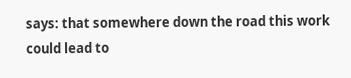says: that somewhere down the road this work could lead to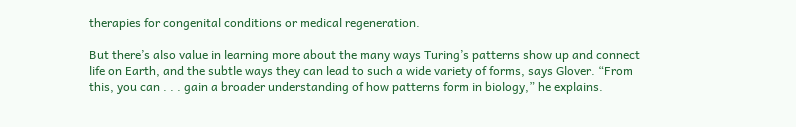therapies for congenital conditions or medical regeneration.

But there’s also value in learning more about the many ways Turing’s patterns show up and connect life on Earth, and the subtle ways they can lead to such a wide variety of forms, says Glover. “From this, you can . . . gain a broader understanding of how patterns form in biology,” he explains.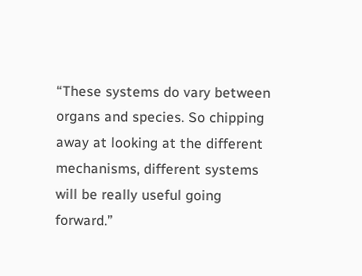“These systems do vary between organs and species. So chipping away at looking at the different mechanisms, different systems will be really useful going forward.”